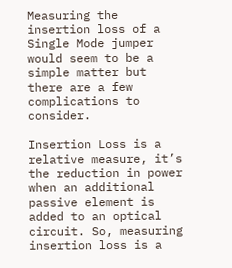Measuring the insertion loss of a Single Mode jumper would seem to be a simple matter but there are a few complications to consider.

Insertion Loss is a relative measure, it’s the reduction in power when an additional passive element is added to an optical circuit. So, measuring insertion loss is a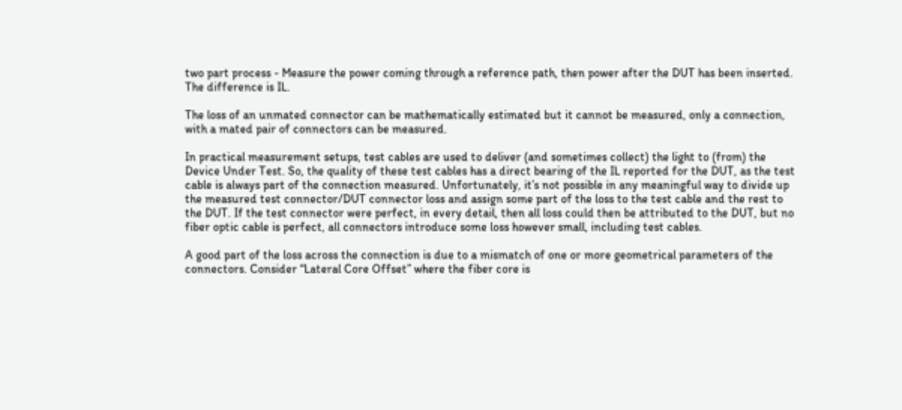two part process - Measure the power coming through a reference path, then power after the DUT has been inserted. The difference is IL.

The loss of an unmated connector can be mathematically estimated but it cannot be measured, only a connection, with a mated pair of connectors can be measured.

In practical measurement setups, test cables are used to deliver (and sometimes collect) the light to (from) the Device Under Test. So, the quality of these test cables has a direct bearing of the IL reported for the DUT, as the test cable is always part of the connection measured. Unfortunately, it’s not possible in any meaningful way to divide up the measured test connector/DUT connector loss and assign some part of the loss to the test cable and the rest to the DUT. If the test connector were perfect, in every detail, then all loss could then be attributed to the DUT, but no fiber optic cable is perfect, all connectors introduce some loss however small, including test cables.

A good part of the loss across the connection is due to a mismatch of one or more geometrical parameters of the connectors. Consider “Lateral Core Offset” where the fiber core is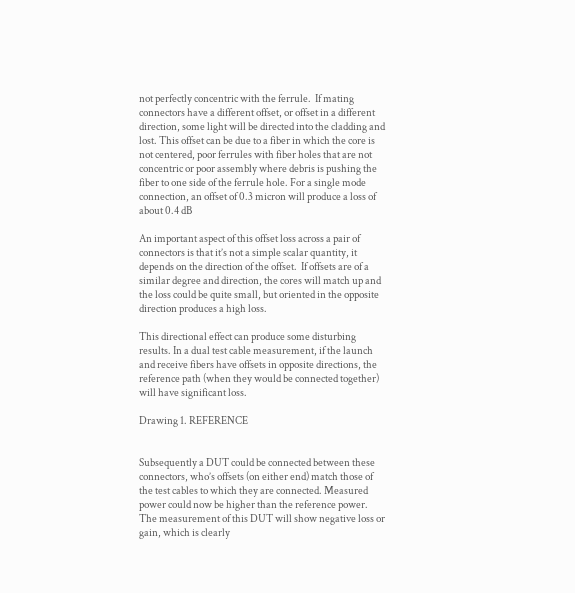not perfectly concentric with the ferrule.  If mating connectors have a different offset, or offset in a different direction, some light will be directed into the cladding and lost. This offset can be due to a fiber in which the core is not centered, poor ferrules with fiber holes that are not concentric or poor assembly where debris is pushing the fiber to one side of the ferrule hole. For a single mode connection, an offset of 0.3 micron will produce a loss of about 0.4 dB

An important aspect of this offset loss across a pair of connectors is that it’s not a simple scalar quantity, it depends on the direction of the offset.  If offsets are of a similar degree and direction, the cores will match up and the loss could be quite small, but oriented in the opposite direction produces a high loss.

This directional effect can produce some disturbing results. In a dual test cable measurement, if the launch and receive fibers have offsets in opposite directions, the reference path (when they would be connected together) will have significant loss.

Drawing 1. REFERENCE


Subsequently a DUT could be connected between these connectors, who’s offsets (on either end) match those of the test cables to which they are connected. Measured power could now be higher than the reference power. The measurement of this DUT will show negative loss or gain, which is clearly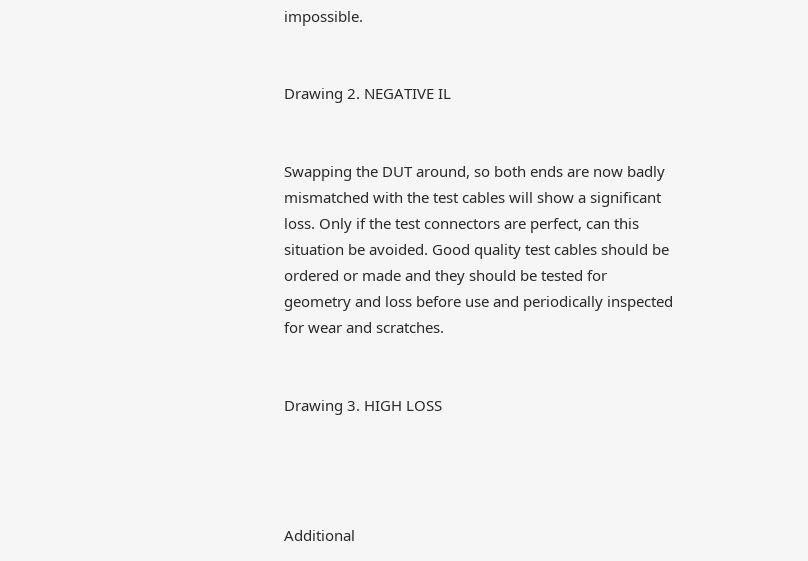impossible.


Drawing 2. NEGATIVE IL


Swapping the DUT around, so both ends are now badly mismatched with the test cables will show a significant loss. Only if the test connectors are perfect, can this situation be avoided. Good quality test cables should be ordered or made and they should be tested for geometry and loss before use and periodically inspected for wear and scratches.


Drawing 3. HIGH LOSS




Additional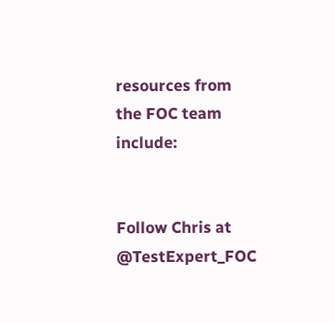resources from the FOC team include:


Follow Chris at @TestExpert_FOC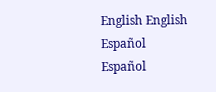English English Español Español